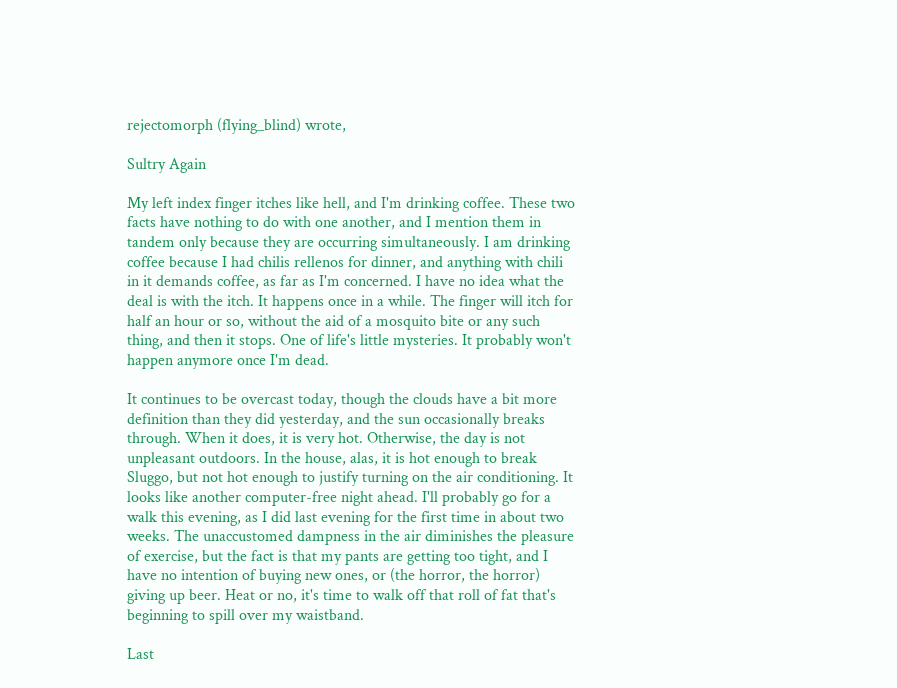rejectomorph (flying_blind) wrote,

Sultry Again

My left index finger itches like hell, and I'm drinking coffee. These two facts have nothing to do with one another, and I mention them in tandem only because they are occurring simultaneously. I am drinking coffee because I had chilis rellenos for dinner, and anything with chili in it demands coffee, as far as I'm concerned. I have no idea what the deal is with the itch. It happens once in a while. The finger will itch for half an hour or so, without the aid of a mosquito bite or any such thing, and then it stops. One of life's little mysteries. It probably won't happen anymore once I'm dead.

It continues to be overcast today, though the clouds have a bit more definition than they did yesterday, and the sun occasionally breaks through. When it does, it is very hot. Otherwise, the day is not unpleasant outdoors. In the house, alas, it is hot enough to break Sluggo, but not hot enough to justify turning on the air conditioning. It looks like another computer-free night ahead. I'll probably go for a walk this evening, as I did last evening for the first time in about two weeks. The unaccustomed dampness in the air diminishes the pleasure of exercise, but the fact is that my pants are getting too tight, and I have no intention of buying new ones, or (the horror, the horror) giving up beer. Heat or no, it's time to walk off that roll of fat that's beginning to spill over my waistband.

Last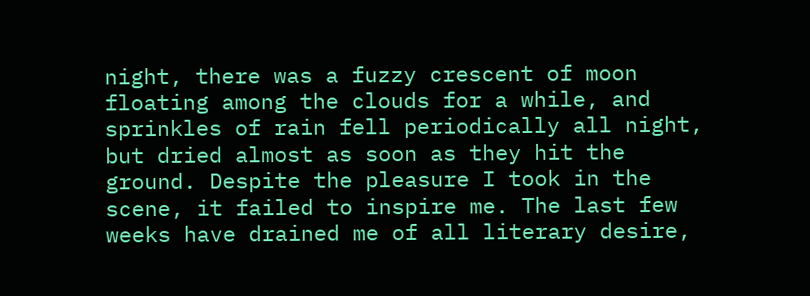night, there was a fuzzy crescent of moon floating among the clouds for a while, and sprinkles of rain fell periodically all night, but dried almost as soon as they hit the ground. Despite the pleasure I took in the scene, it failed to inspire me. The last few weeks have drained me of all literary desire,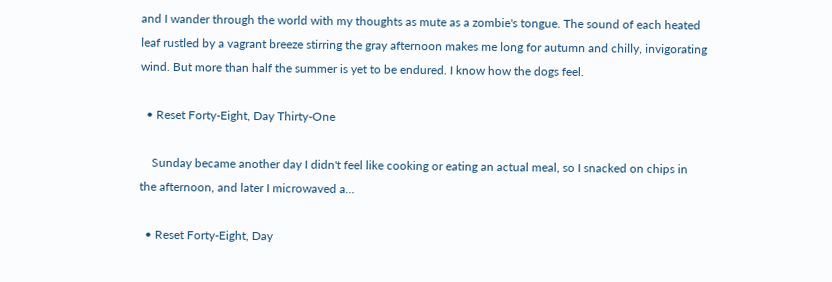and I wander through the world with my thoughts as mute as a zombie's tongue. The sound of each heated leaf rustled by a vagrant breeze stirring the gray afternoon makes me long for autumn and chilly, invigorating wind. But more than half the summer is yet to be endured. I know how the dogs feel.

  • Reset Forty-Eight, Day Thirty-One

    Sunday became another day I didn't feel like cooking or eating an actual meal, so I snacked on chips in the afternoon, and later I microwaved a…

  • Reset Forty-Eight, Day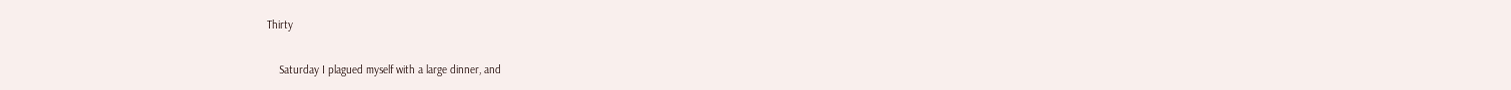Thirty

    Saturday I plagued myself with a large dinner, and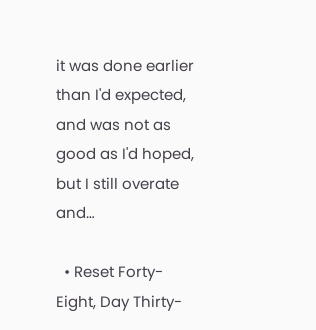it was done earlier than I'd expected, and was not as good as I'd hoped, but I still overate and…

  • Reset Forty-Eight, Day Thirty-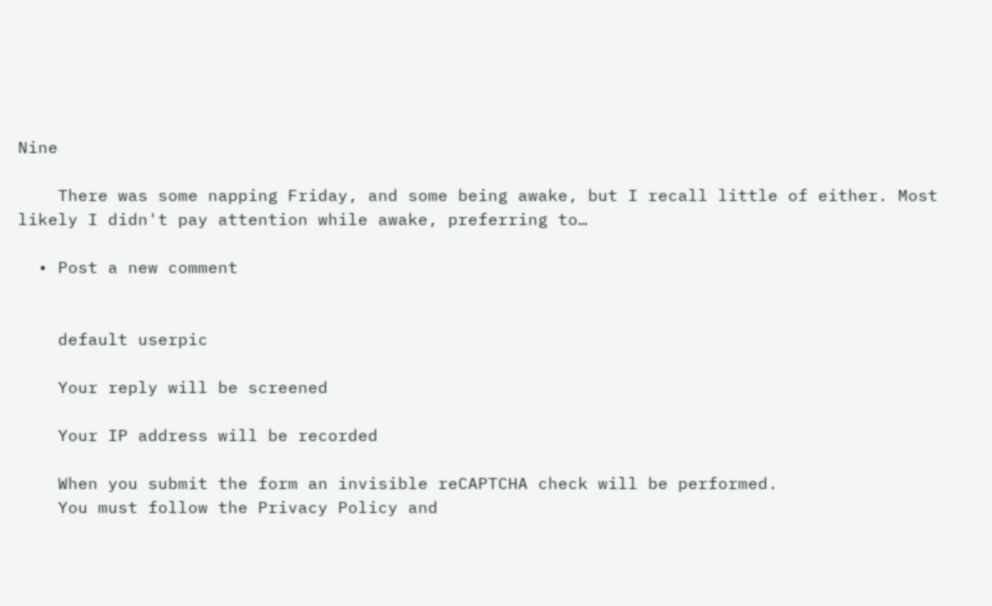Nine

    There was some napping Friday, and some being awake, but I recall little of either. Most likely I didn't pay attention while awake, preferring to…

  • Post a new comment


    default userpic

    Your reply will be screened

    Your IP address will be recorded

    When you submit the form an invisible reCAPTCHA check will be performed.
    You must follow the Privacy Policy and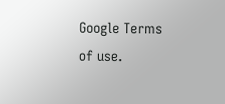Google Terms of use.